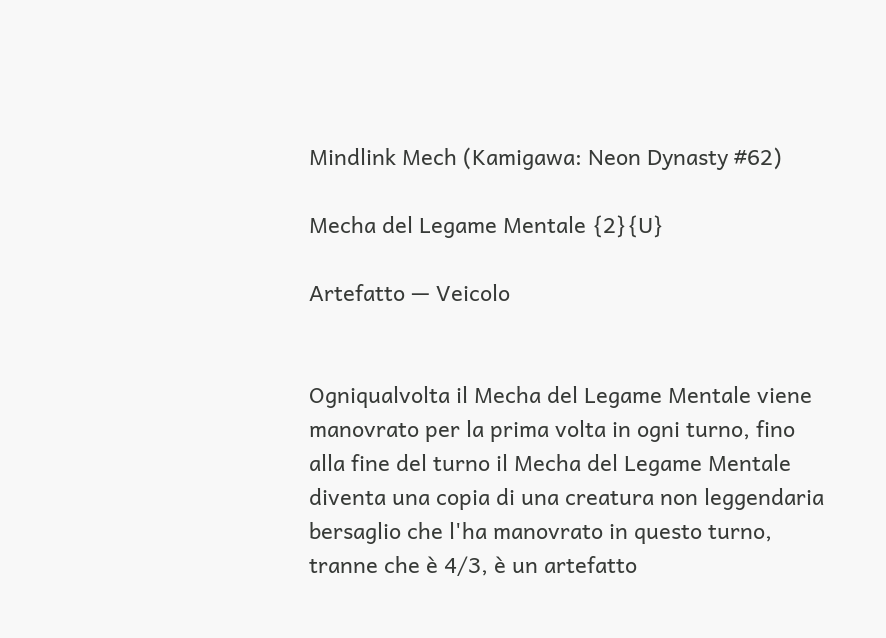Mindlink Mech (Kamigawa: Neon Dynasty #62)

Mecha del Legame Mentale {2}{U}

Artefatto — Veicolo


Ogniqualvolta il Mecha del Legame Mentale viene manovrato per la prima volta in ogni turno, fino alla fine del turno il Mecha del Legame Mentale diventa una copia di una creatura non leggendaria bersaglio che l'ha manovrato in questo turno, tranne che è 4/3, è un artefatto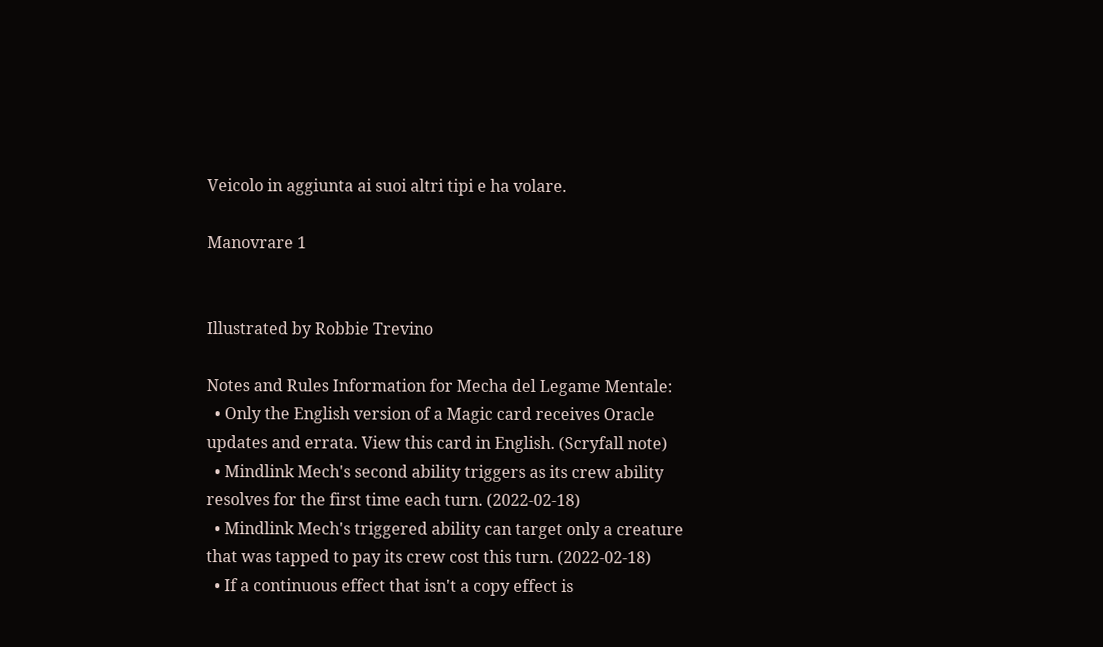Veicolo in aggiunta ai suoi altri tipi e ha volare.

Manovrare 1


Illustrated by Robbie Trevino

Notes and Rules Information for Mecha del Legame Mentale:
  • Only the English version of a Magic card receives Oracle updates and errata. View this card in English. (Scryfall note)
  • Mindlink Mech's second ability triggers as its crew ability resolves for the first time each turn. (2022-02-18)
  • Mindlink Mech's triggered ability can target only a creature that was tapped to pay its crew cost this turn. (2022-02-18)
  • If a continuous effect that isn't a copy effect is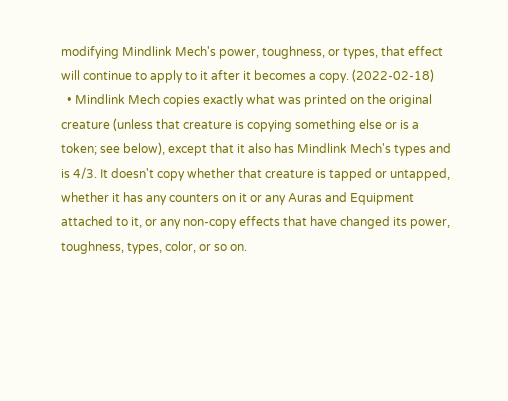modifying Mindlink Mech's power, toughness, or types, that effect will continue to apply to it after it becomes a copy. (2022-02-18)
  • Mindlink Mech copies exactly what was printed on the original creature (unless that creature is copying something else or is a token; see below), except that it also has Mindlink Mech's types and is 4/3. It doesn't copy whether that creature is tapped or untapped, whether it has any counters on it or any Auras and Equipment attached to it, or any non-copy effects that have changed its power, toughness, types, color, or so on.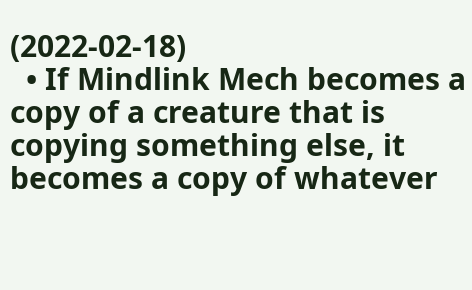(2022-02-18)
  • If Mindlink Mech becomes a copy of a creature that is copying something else, it becomes a copy of whatever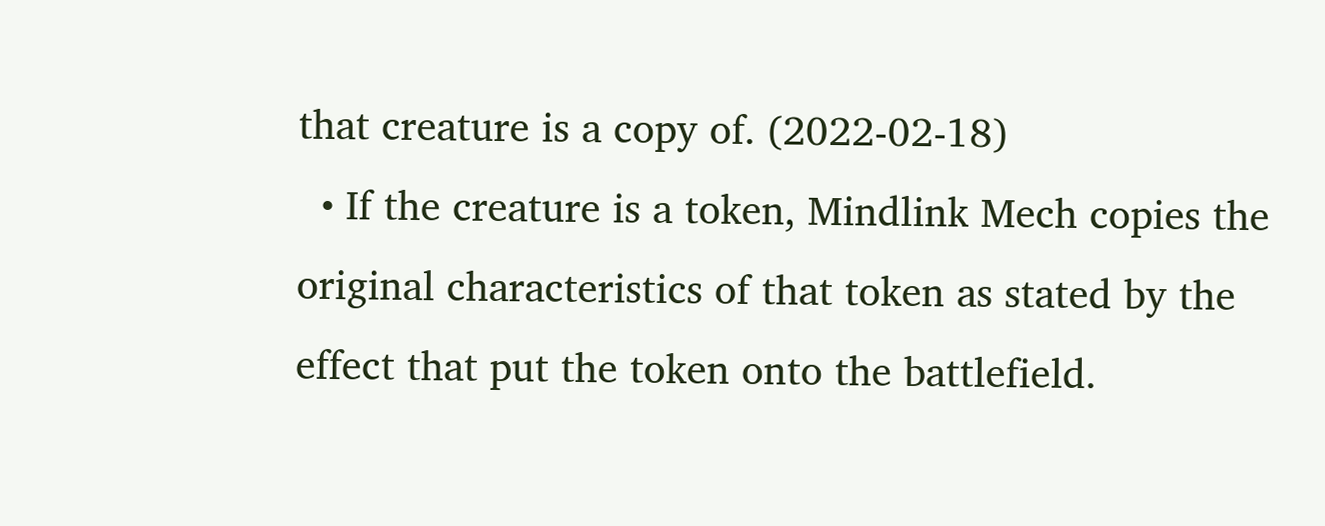that creature is a copy of. (2022-02-18)
  • If the creature is a token, Mindlink Mech copies the original characteristics of that token as stated by the effect that put the token onto the battlefield.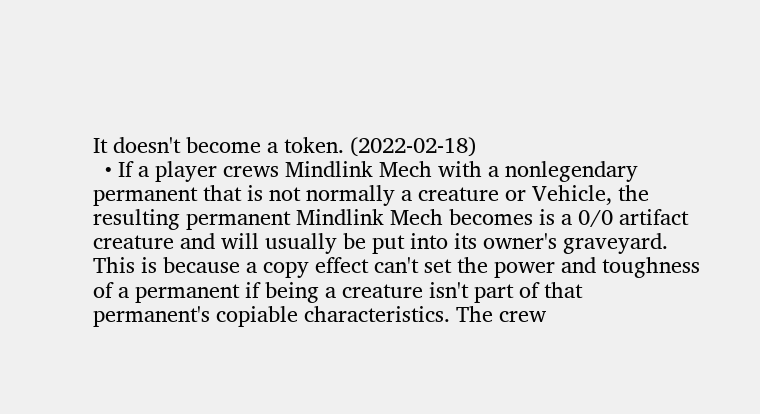It doesn't become a token. (2022-02-18)
  • If a player crews Mindlink Mech with a nonlegendary permanent that is not normally a creature or Vehicle, the resulting permanent Mindlink Mech becomes is a 0/0 artifact creature and will usually be put into its owner's graveyard. This is because a copy effect can't set the power and toughness of a permanent if being a creature isn't part of that permanent's copiable characteristics. The crew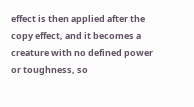effect is then applied after the copy effect, and it becomes a creature with no defined power or toughness, so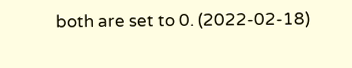both are set to 0. (2022-02-18)